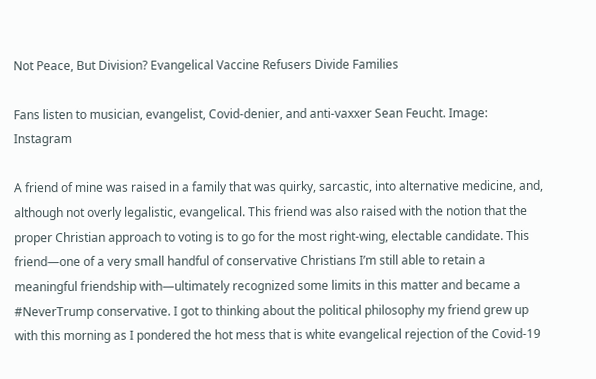Not Peace, But Division? Evangelical Vaccine Refusers Divide Families

Fans listen to musician, evangelist, Covid-denier, and anti-vaxxer Sean Feucht. Image: Instagram

A friend of mine was raised in a family that was quirky, sarcastic, into alternative medicine, and, although not overly legalistic, evangelical. This friend was also raised with the notion that the proper Christian approach to voting is to go for the most right-wing, electable candidate. This friend—one of a very small handful of conservative Christians I’m still able to retain a meaningful friendship with—ultimately recognized some limits in this matter and became a #NeverTrump conservative. I got to thinking about the political philosophy my friend grew up with this morning as I pondered the hot mess that is white evangelical rejection of the Covid-19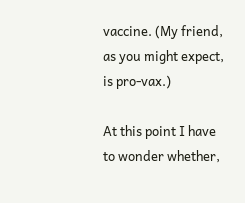vaccine. (My friend, as you might expect, is pro-vax.)

At this point I have to wonder whether,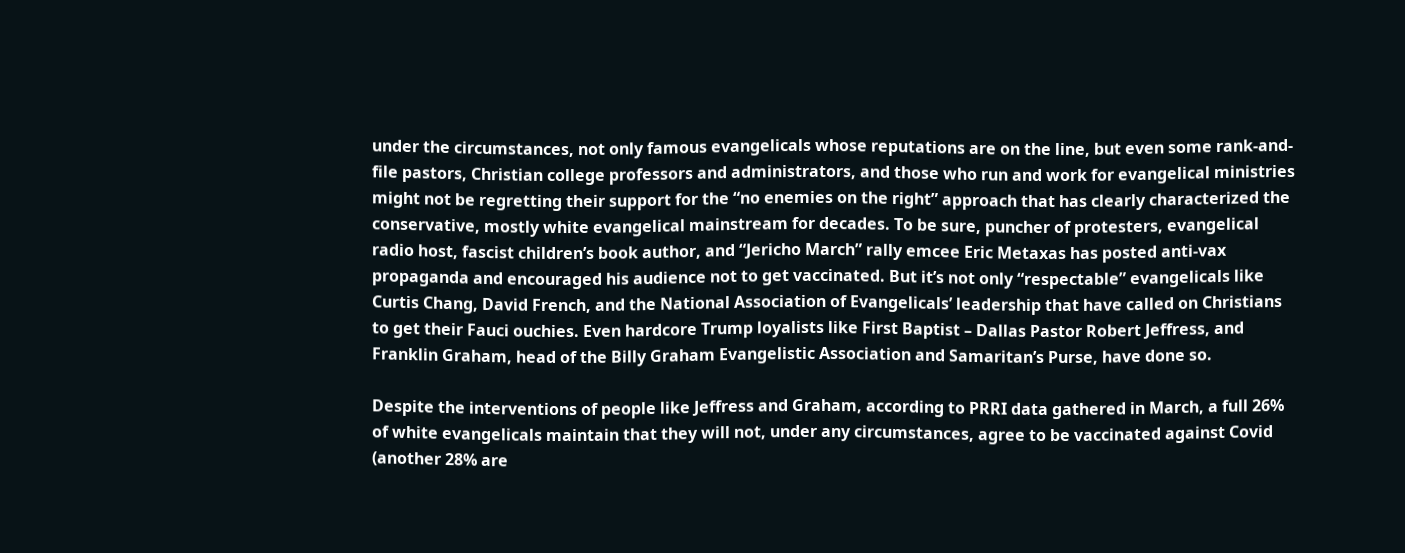under the circumstances, not only famous evangelicals whose reputations are on the line, but even some rank-and-file pastors, Christian college professors and administrators, and those who run and work for evangelical ministries might not be regretting their support for the “no enemies on the right” approach that has clearly characterized the conservative, mostly white evangelical mainstream for decades. To be sure, puncher of protesters, evangelical radio host, fascist children’s book author, and “Jericho March” rally emcee Eric Metaxas has posted anti-vax propaganda and encouraged his audience not to get vaccinated. But it’s not only “respectable” evangelicals like Curtis Chang, David French, and the National Association of Evangelicals’ leadership that have called on Christians to get their Fauci ouchies. Even hardcore Trump loyalists like First Baptist – Dallas Pastor Robert Jeffress, and Franklin Graham, head of the Billy Graham Evangelistic Association and Samaritan’s Purse, have done so.

Despite the interventions of people like Jeffress and Graham, according to PRRI data gathered in March, a full 26% of white evangelicals maintain that they will not, under any circumstances, agree to be vaccinated against Covid (another 28% are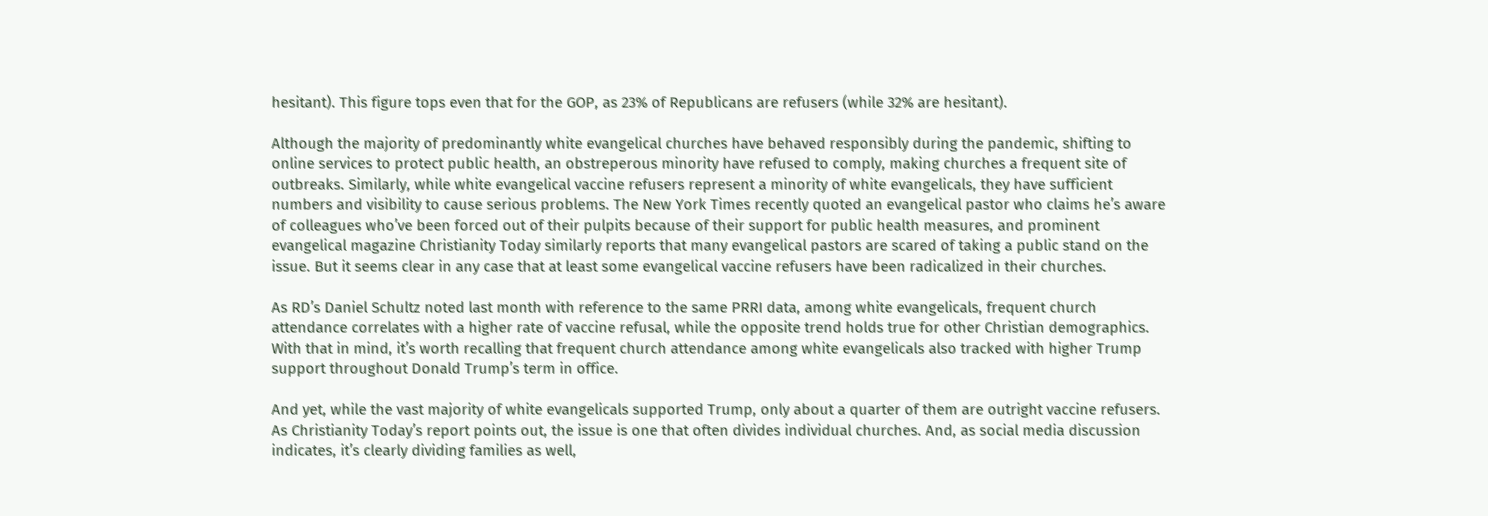hesitant). This figure tops even that for the GOP, as 23% of Republicans are refusers (while 32% are hesitant).

Although the majority of predominantly white evangelical churches have behaved responsibly during the pandemic, shifting to online services to protect public health, an obstreperous minority have refused to comply, making churches a frequent site of outbreaks. Similarly, while white evangelical vaccine refusers represent a minority of white evangelicals, they have sufficient numbers and visibility to cause serious problems. The New York Times recently quoted an evangelical pastor who claims he’s aware of colleagues who’ve been forced out of their pulpits because of their support for public health measures, and prominent evangelical magazine Christianity Today similarly reports that many evangelical pastors are scared of taking a public stand on the issue. But it seems clear in any case that at least some evangelical vaccine refusers have been radicalized in their churches.

As RD’s Daniel Schultz noted last month with reference to the same PRRI data, among white evangelicals, frequent church attendance correlates with a higher rate of vaccine refusal, while the opposite trend holds true for other Christian demographics. With that in mind, it’s worth recalling that frequent church attendance among white evangelicals also tracked with higher Trump support throughout Donald Trump’s term in office.

And yet, while the vast majority of white evangelicals supported Trump, only about a quarter of them are outright vaccine refusers. As Christianity Today’s report points out, the issue is one that often divides individual churches. And, as social media discussion indicates, it’s clearly dividing families as well,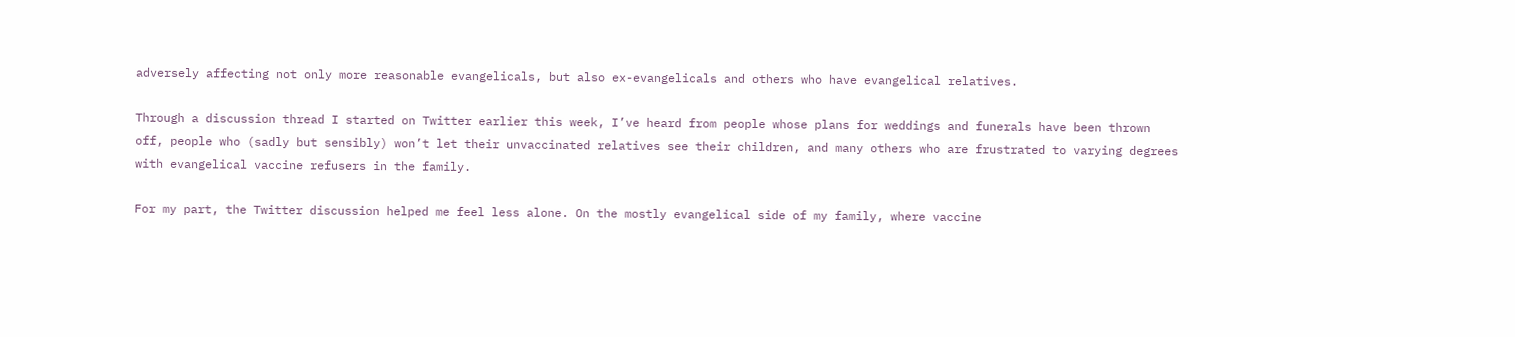adversely affecting not only more reasonable evangelicals, but also ex-evangelicals and others who have evangelical relatives.

Through a discussion thread I started on Twitter earlier this week, I’ve heard from people whose plans for weddings and funerals have been thrown off, people who (sadly but sensibly) won’t let their unvaccinated relatives see their children, and many others who are frustrated to varying degrees with evangelical vaccine refusers in the family.

For my part, the Twitter discussion helped me feel less alone. On the mostly evangelical side of my family, where vaccine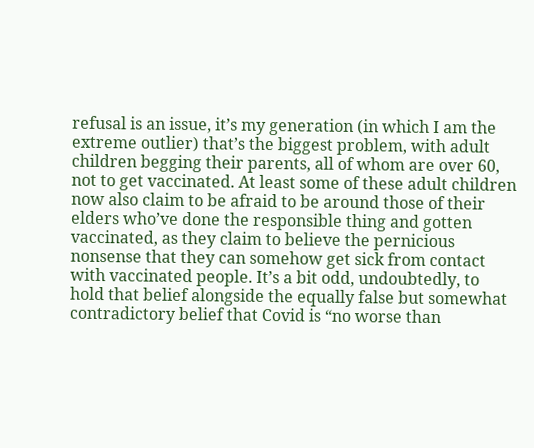refusal is an issue, it’s my generation (in which I am the extreme outlier) that’s the biggest problem, with adult children begging their parents, all of whom are over 60, not to get vaccinated. At least some of these adult children now also claim to be afraid to be around those of their elders who’ve done the responsible thing and gotten vaccinated, as they claim to believe the pernicious nonsense that they can somehow get sick from contact with vaccinated people. It’s a bit odd, undoubtedly, to hold that belief alongside the equally false but somewhat contradictory belief that Covid is “no worse than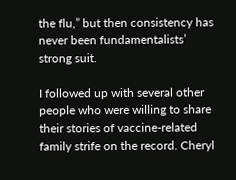the flu,” but then consistency has never been fundamentalists’ strong suit.

I followed up with several other people who were willing to share their stories of vaccine-related family strife on the record. Cheryl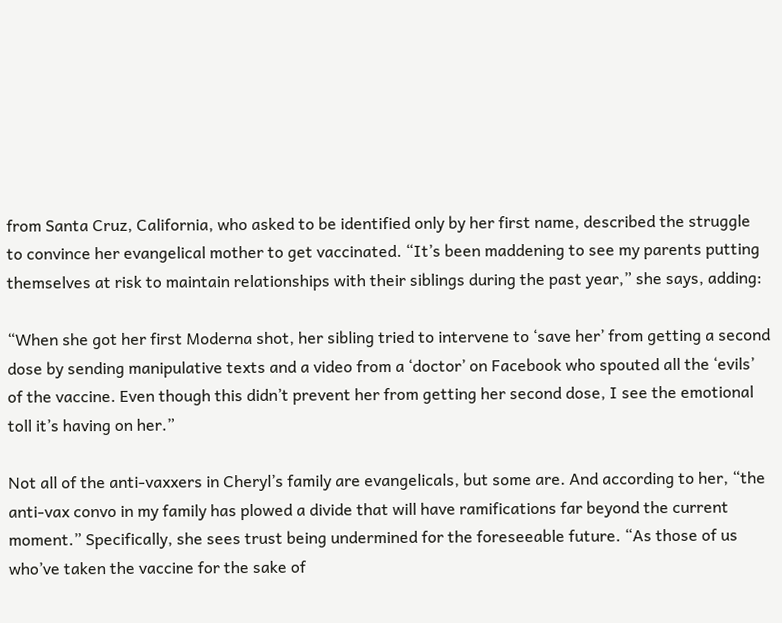from Santa Cruz, California, who asked to be identified only by her first name, described the struggle to convince her evangelical mother to get vaccinated. “It’s been maddening to see my parents putting themselves at risk to maintain relationships with their siblings during the past year,” she says, adding:

“When she got her first Moderna shot, her sibling tried to intervene to ‘save her’ from getting a second dose by sending manipulative texts and a video from a ‘doctor’ on Facebook who spouted all the ‘evils’ of the vaccine. Even though this didn’t prevent her from getting her second dose, I see the emotional toll it’s having on her.”

Not all of the anti-vaxxers in Cheryl’s family are evangelicals, but some are. And according to her, “the anti-vax convo in my family has plowed a divide that will have ramifications far beyond the current moment.” Specifically, she sees trust being undermined for the foreseeable future. “As those of us who’ve taken the vaccine for the sake of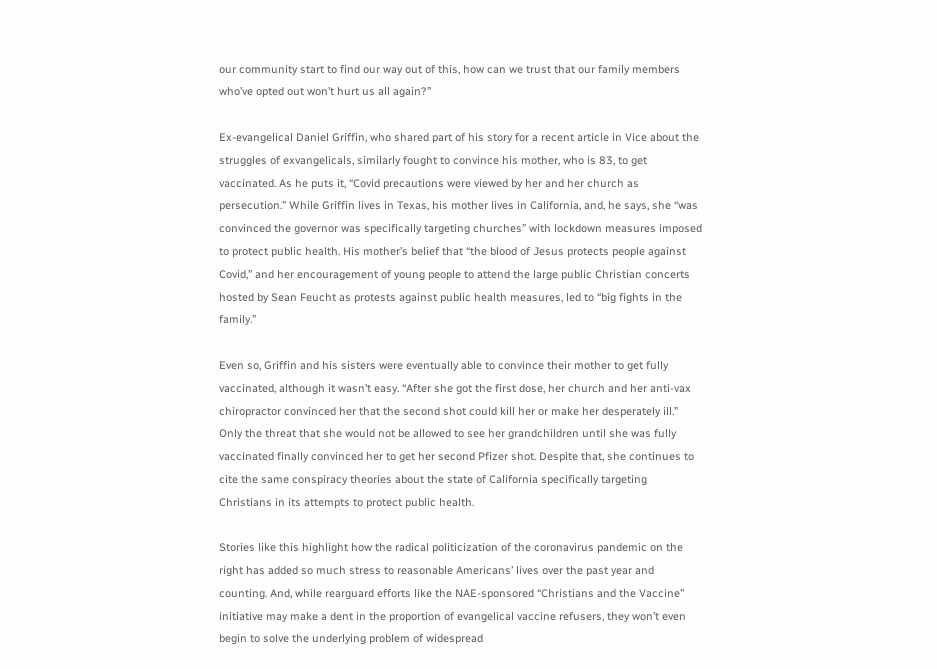our community start to find our way out of this, how can we trust that our family members who’ve opted out won’t hurt us all again?”

Ex-evangelical Daniel Griffin, who shared part of his story for a recent article in Vice about the struggles of exvangelicals, similarly fought to convince his mother, who is 83, to get vaccinated. As he puts it, “Covid precautions were viewed by her and her church as persecution.” While Griffin lives in Texas, his mother lives in California, and, he says, she “was convinced the governor was specifically targeting churches” with lockdown measures imposed to protect public health. His mother’s belief that “the blood of Jesus protects people against Covid,” and her encouragement of young people to attend the large public Christian concerts hosted by Sean Feucht as protests against public health measures, led to “big fights in the family.”

Even so, Griffin and his sisters were eventually able to convince their mother to get fully vaccinated, although it wasn’t easy. “After she got the first dose, her church and her anti-vax chiropractor convinced her that the second shot could kill her or make her desperately ill.” Only the threat that she would not be allowed to see her grandchildren until she was fully vaccinated finally convinced her to get her second Pfizer shot. Despite that, she continues to cite the same conspiracy theories about the state of California specifically targeting Christians in its attempts to protect public health.

Stories like this highlight how the radical politicization of the coronavirus pandemic on the right has added so much stress to reasonable Americans’ lives over the past year and counting. And, while rearguard efforts like the NAE-sponsored “Christians and the Vaccine” initiative may make a dent in the proportion of evangelical vaccine refusers, they won’t even begin to solve the underlying problem of widespread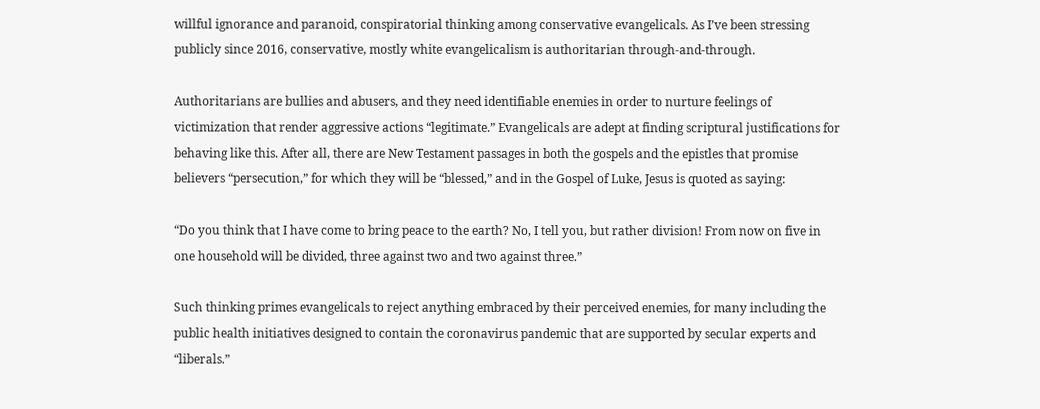willful ignorance and paranoid, conspiratorial thinking among conservative evangelicals. As I’ve been stressing publicly since 2016, conservative, mostly white evangelicalism is authoritarian through-and-through.

Authoritarians are bullies and abusers, and they need identifiable enemies in order to nurture feelings of victimization that render aggressive actions “legitimate.” Evangelicals are adept at finding scriptural justifications for behaving like this. After all, there are New Testament passages in both the gospels and the epistles that promise believers “persecution,” for which they will be “blessed,” and in the Gospel of Luke, Jesus is quoted as saying:

“Do you think that I have come to bring peace to the earth? No, I tell you, but rather division! From now on five in one household will be divided, three against two and two against three.”

Such thinking primes evangelicals to reject anything embraced by their perceived enemies, for many including the public health initiatives designed to contain the coronavirus pandemic that are supported by secular experts and “liberals.”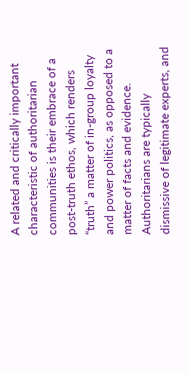A related and critically important characteristic of authoritarian communities is their embrace of a post-truth ethos, which renders “truth” a matter of in-group loyalty and power politics, as opposed to a matter of facts and evidence. Authoritarians are typically dismissive of legitimate experts, and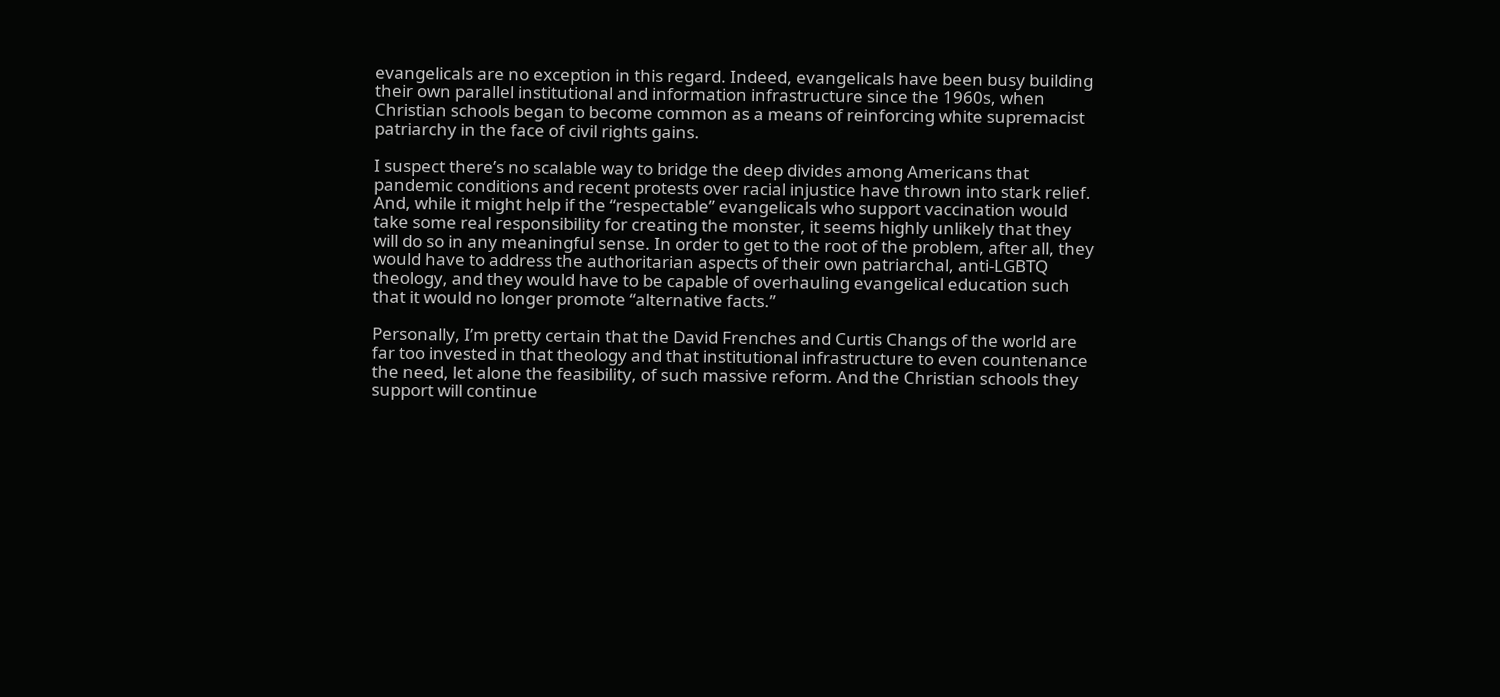evangelicals are no exception in this regard. Indeed, evangelicals have been busy building their own parallel institutional and information infrastructure since the 1960s, when Christian schools began to become common as a means of reinforcing white supremacist patriarchy in the face of civil rights gains.

I suspect there’s no scalable way to bridge the deep divides among Americans that pandemic conditions and recent protests over racial injustice have thrown into stark relief. And, while it might help if the “respectable” evangelicals who support vaccination would take some real responsibility for creating the monster, it seems highly unlikely that they will do so in any meaningful sense. In order to get to the root of the problem, after all, they would have to address the authoritarian aspects of their own patriarchal, anti-LGBTQ theology, and they would have to be capable of overhauling evangelical education such that it would no longer promote “alternative facts.”

Personally, I’m pretty certain that the David Frenches and Curtis Changs of the world are far too invested in that theology and that institutional infrastructure to even countenance the need, let alone the feasibility, of such massive reform. And the Christian schools they support will continue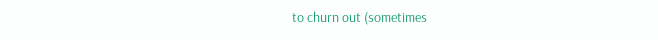to churn out (sometimes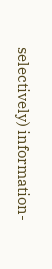selectively) information-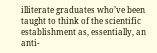illiterate graduates who’ve been taught to think of the scientific establishment as, essentially, an anti-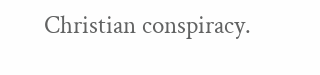Christian conspiracy.